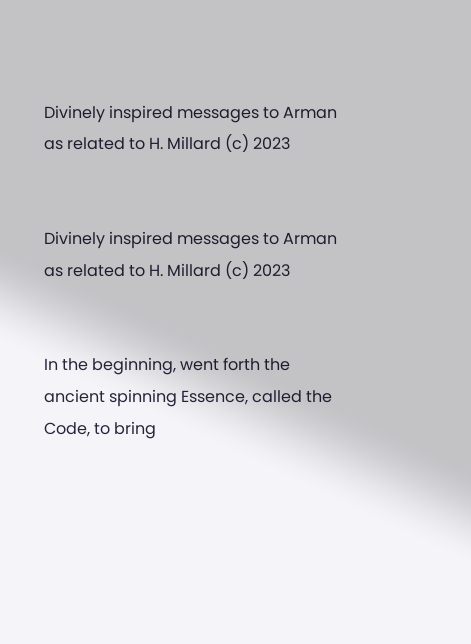Divinely inspired messages to Arman as related to H. Millard (c) 2023


Divinely inspired messages to Arman as related to H. Millard (c) 2023


In the beginning, went forth the ancient spinning Essence, called the Code, to bring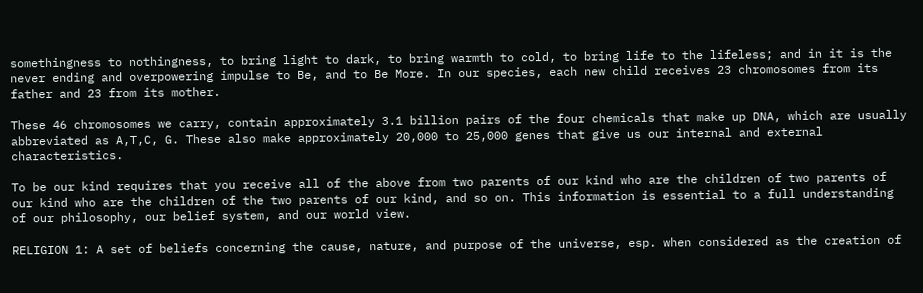somethingness to nothingness, to bring light to dark, to bring warmth to cold, to bring life to the lifeless; and in it is the never ending and overpowering impulse to Be, and to Be More. In our species, each new child receives 23 chromosomes from its father and 23 from its mother.

These 46 chromosomes we carry, contain approximately 3.1 billion pairs of the four chemicals that make up DNA, which are usually abbreviated as A,T,C, G. These also make approximately 20,000 to 25,000 genes that give us our internal and external characteristics.

To be our kind requires that you receive all of the above from two parents of our kind who are the children of two parents of our kind who are the children of the two parents of our kind, and so on. This information is essential to a full understanding of our philosophy, our belief system, and our world view.

RELIGION 1: A set of beliefs concerning the cause, nature, and purpose of the universe, esp. when considered as the creation of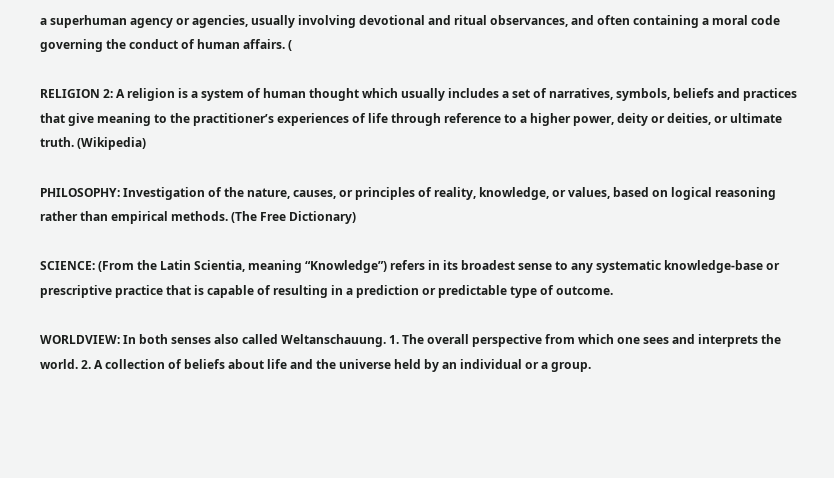a superhuman agency or agencies, usually involving devotional and ritual observances, and often containing a moral code governing the conduct of human affairs. (

RELIGION 2: A religion is a system of human thought which usually includes a set of narratives, symbols, beliefs and practices that give meaning to the practitioner’s experiences of life through reference to a higher power, deity or deities, or ultimate truth. (Wikipedia)

PHILOSOPHY: Investigation of the nature, causes, or principles of reality, knowledge, or values, based on logical reasoning rather than empirical methods. (The Free Dictionary)

SCIENCE: (From the Latin Scientia, meaning “Knowledge”) refers in its broadest sense to any systematic knowledge-base or prescriptive practice that is capable of resulting in a prediction or predictable type of outcome.

WORLDVIEW: In both senses also called Weltanschauung. 1. The overall perspective from which one sees and interprets the world. 2. A collection of beliefs about life and the universe held by an individual or a group.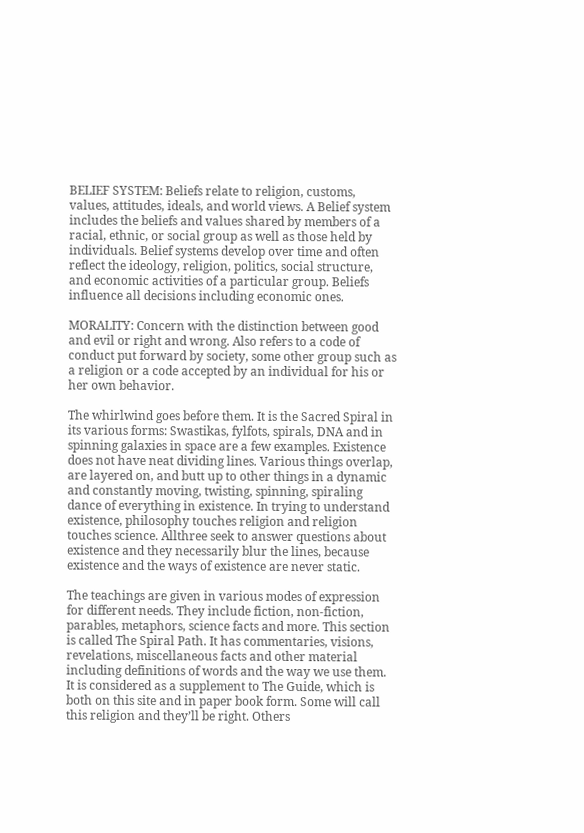BELIEF SYSTEM: Beliefs relate to religion, customs, values, attitudes, ideals, and world views. A Belief system includes the beliefs and values shared by members of a racial, ethnic, or social group as well as those held by individuals. Belief systems develop over time and often reflect the ideology, religion, politics, social structure, and economic activities of a particular group. Beliefs influence all decisions including economic ones.

MORALITY: Concern with the distinction between good and evil or right and wrong. Also refers to a code of conduct put forward by society, some other group such as a religion or a code accepted by an individual for his or her own behavior.

The whirlwind goes before them. It is the Sacred Spiral in its various forms: Swastikas, fylfots, spirals, DNA and in spinning galaxies in space are a few examples. Existence does not have neat dividing lines. Various things overlap, are layered on, and butt up to other things in a dynamic and constantly moving, twisting, spinning, spiraling dance of everything in existence. In trying to understand existence, philosophy touches religion and religion touches science. Allthree seek to answer questions about existence and they necessarily blur the lines, because existence and the ways of existence are never static.

The teachings are given in various modes of expression for different needs. They include fiction, non-fiction, parables, metaphors, science facts and more. This section is called The Spiral Path. It has commentaries, visions, revelations, miscellaneous facts and other material including definitions of words and the way we use them. It is considered as a supplement to The Guide, which is both on this site and in paper book form. Some will call this religion and they’ll be right. Others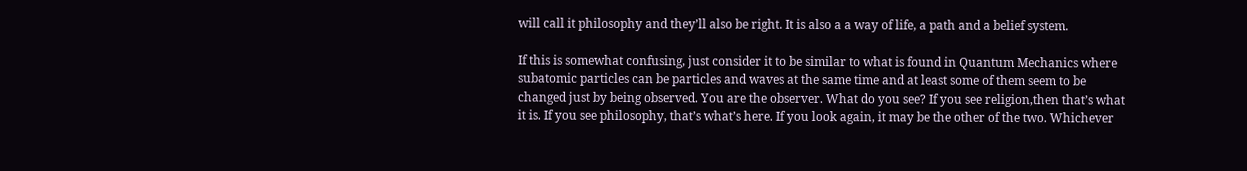will call it philosophy and they’ll also be right. It is also a a way of life, a path and a belief system.

If this is somewhat confusing, just consider it to be similar to what is found in Quantum Mechanics where subatomic particles can be particles and waves at the same time and at least some of them seem to be changed just by being observed. You are the observer. What do you see? If you see religion,then that’s what it is. If you see philosophy, that’s what’s here. If you look again, it may be the other of the two. Whichever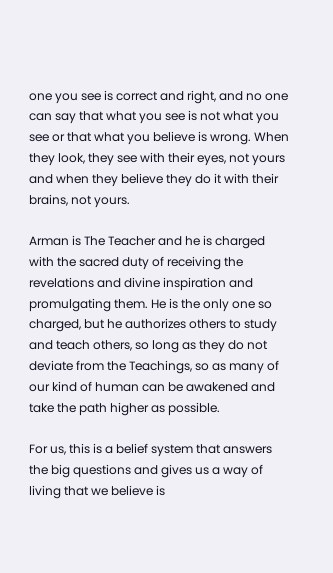one you see is correct and right, and no one can say that what you see is not what you see or that what you believe is wrong. When they look, they see with their eyes, not yours and when they believe they do it with their brains, not yours.

Arman is The Teacher and he is charged with the sacred duty of receiving the revelations and divine inspiration and promulgating them. He is the only one so charged, but he authorizes others to study and teach others, so long as they do not deviate from the Teachings, so as many of our kind of human can be awakened and take the path higher as possible.

For us, this is a belief system that answers the big questions and gives us a way of living that we believe is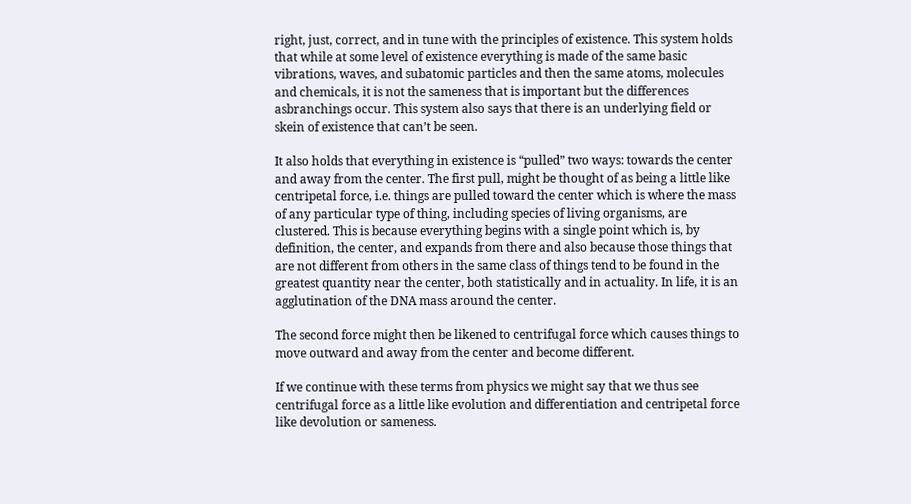right, just, correct, and in tune with the principles of existence. This system holds that while at some level of existence everything is made of the same basic vibrations, waves, and subatomic particles and then the same atoms, molecules and chemicals, it is not the sameness that is important but the differences asbranchings occur. This system also says that there is an underlying field or skein of existence that can’t be seen.

It also holds that everything in existence is “pulled” two ways: towards the center and away from the center. The first pull, might be thought of as being a little like centripetal force, i.e. things are pulled toward the center which is where the mass of any particular type of thing, including species of living organisms, are clustered. This is because everything begins with a single point which is, by definition, the center, and expands from there and also because those things that are not different from others in the same class of things tend to be found in the greatest quantity near the center, both statistically and in actuality. In life, it is an agglutination of the DNA mass around the center.

The second force might then be likened to centrifugal force which causes things to move outward and away from the center and become different.

If we continue with these terms from physics we might say that we thus see centrifugal force as a little like evolution and differentiation and centripetal force like devolution or sameness.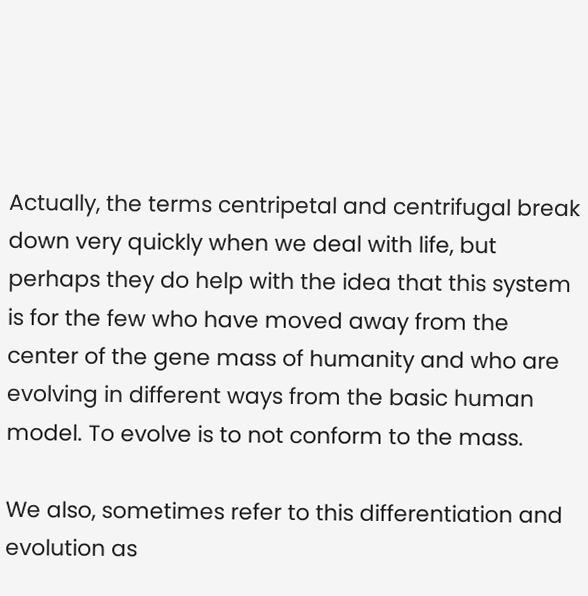Actually, the terms centripetal and centrifugal break down very quickly when we deal with life, but perhaps they do help with the idea that this system is for the few who have moved away from the center of the gene mass of humanity and who are evolving in different ways from the basic human model. To evolve is to not conform to the mass.

We also, sometimes refer to this differentiation and evolution as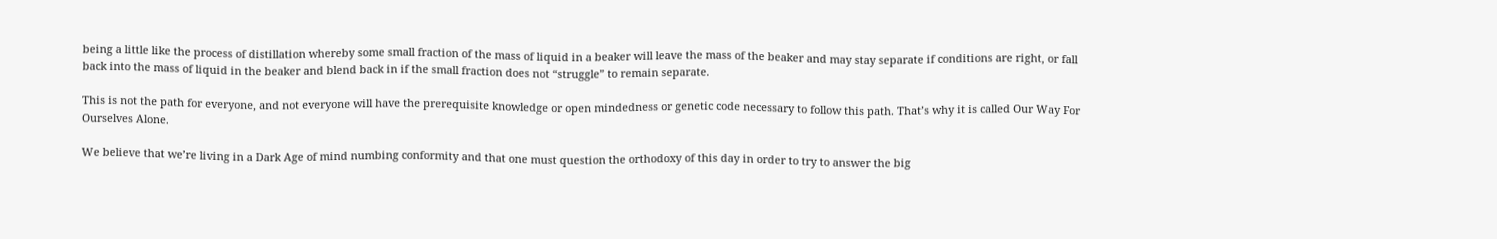being a little like the process of distillation whereby some small fraction of the mass of liquid in a beaker will leave the mass of the beaker and may stay separate if conditions are right, or fall back into the mass of liquid in the beaker and blend back in if the small fraction does not “struggle” to remain separate.

This is not the path for everyone, and not everyone will have the prerequisite knowledge or open mindedness or genetic code necessary to follow this path. That’s why it is called Our Way For Ourselves Alone.

We believe that we’re living in a Dark Age of mind numbing conformity and that one must question the orthodoxy of this day in order to try to answer the big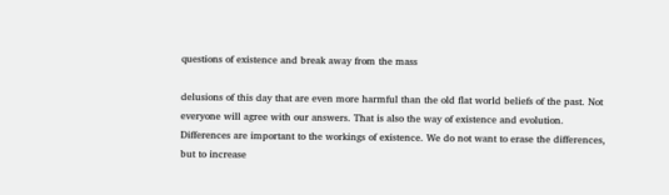questions of existence and break away from the mass

delusions of this day that are even more harmful than the old flat world beliefs of the past. Not everyone will agree with our answers. That is also the way of existence and evolution. Differences are important to the workings of existence. We do not want to erase the differences, but to increase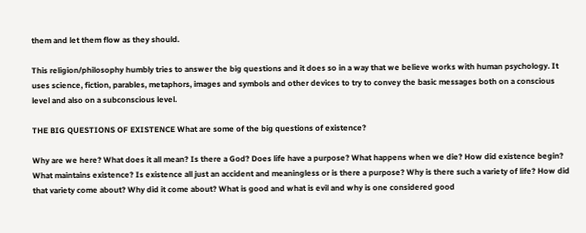them and let them flow as they should.

This religion/philosophy humbly tries to answer the big questions and it does so in a way that we believe works with human psychology. It uses science, fiction, parables, metaphors, images and symbols and other devices to try to convey the basic messages both on a conscious level and also on a subconscious level.

THE BIG QUESTIONS OF EXISTENCE What are some of the big questions of existence?

Why are we here? What does it all mean? Is there a God? Does life have a purpose? What happens when we die? How did existence begin? What maintains existence? Is existence all just an accident and meaningless or is there a purpose? Why is there such a variety of life? How did that variety come about? Why did it come about? What is good and what is evil and why is one considered good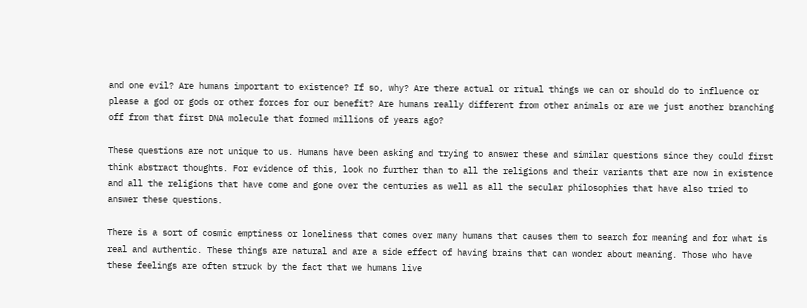and one evil? Are humans important to existence? If so, why? Are there actual or ritual things we can or should do to influence or please a god or gods or other forces for our benefit? Are humans really different from other animals or are we just another branching off from that first DNA molecule that formed millions of years ago?

These questions are not unique to us. Humans have been asking and trying to answer these and similar questions since they could first think abstract thoughts. For evidence of this, look no further than to all the religions and their variants that are now in existence and all the religions that have come and gone over the centuries as well as all the secular philosophies that have also tried to answer these questions.

There is a sort of cosmic emptiness or loneliness that comes over many humans that causes them to search for meaning and for what is real and authentic. These things are natural and are a side effect of having brains that can wonder about meaning. Those who have these feelings are often struck by the fact that we humans live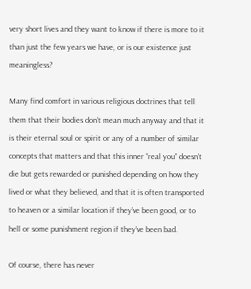very short lives and they want to know if there is more to it than just the few years we have, or is our existence just meaningless?

Many find comfort in various religious doctrines that tell them that their bodies don’t mean much anyway and that it is their eternal soul or spirit or any of a number of similar concepts that matters and that this inner “real you” doesn’t die but gets rewarded or punished depending on how they lived or what they believed, and that it is often transported to heaven or a similar location if they’ve been good, or to hell or some punishment region if they’ve been bad.

Of course, there has never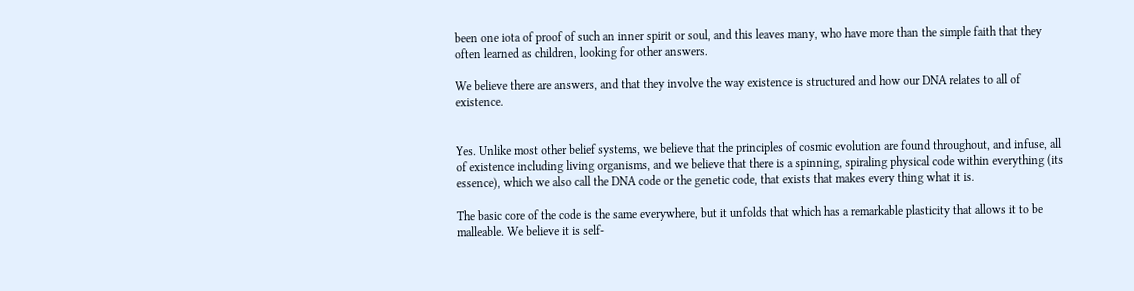been one iota of proof of such an inner spirit or soul, and this leaves many, who have more than the simple faith that they often learned as children, looking for other answers.

We believe there are answers, and that they involve the way existence is structured and how our DNA relates to all of existence.


Yes. Unlike most other belief systems, we believe that the principles of cosmic evolution are found throughout, and infuse, all of existence including living organisms, and we believe that there is a spinning, spiraling physical code within everything (its essence), which we also call the DNA code or the genetic code, that exists that makes every thing what it is.

The basic core of the code is the same everywhere, but it unfolds that which has a remarkable plasticity that allows it to be malleable. We believe it is self-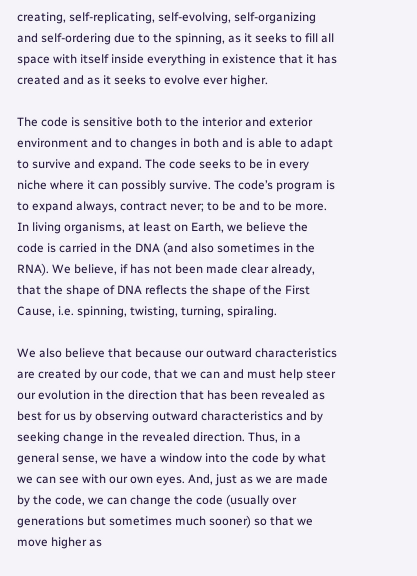creating, self-replicating, self-evolving, self-organizing and self-ordering due to the spinning, as it seeks to fill all space with itself inside everything in existence that it has created and as it seeks to evolve ever higher.

The code is sensitive both to the interior and exterior environment and to changes in both and is able to adapt to survive and expand. The code seeks to be in every niche where it can possibly survive. The code’s program is to expand always, contract never; to be and to be more. In living organisms, at least on Earth, we believe the code is carried in the DNA (and also sometimes in the RNA). We believe, if has not been made clear already, that the shape of DNA reflects the shape of the First Cause, i.e. spinning, twisting, turning, spiraling.

We also believe that because our outward characteristics are created by our code, that we can and must help steer our evolution in the direction that has been revealed as best for us by observing outward characteristics and by seeking change in the revealed direction. Thus, in a general sense, we have a window into the code by what we can see with our own eyes. And, just as we are made by the code, we can change the code (usually over generations but sometimes much sooner) so that we move higher as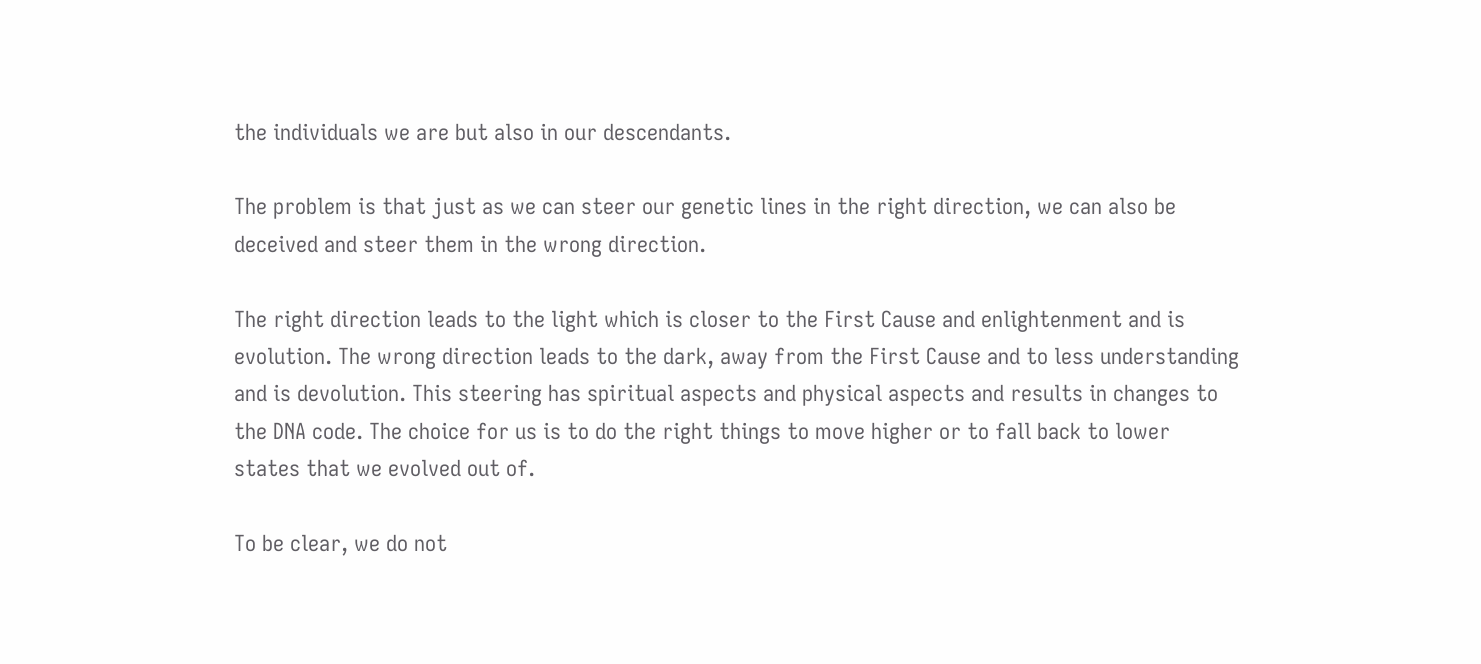the individuals we are but also in our descendants.

The problem is that just as we can steer our genetic lines in the right direction, we can also be deceived and steer them in the wrong direction.

The right direction leads to the light which is closer to the First Cause and enlightenment and is evolution. The wrong direction leads to the dark, away from the First Cause and to less understanding and is devolution. This steering has spiritual aspects and physical aspects and results in changes to the DNA code. The choice for us is to do the right things to move higher or to fall back to lower states that we evolved out of.

To be clear, we do not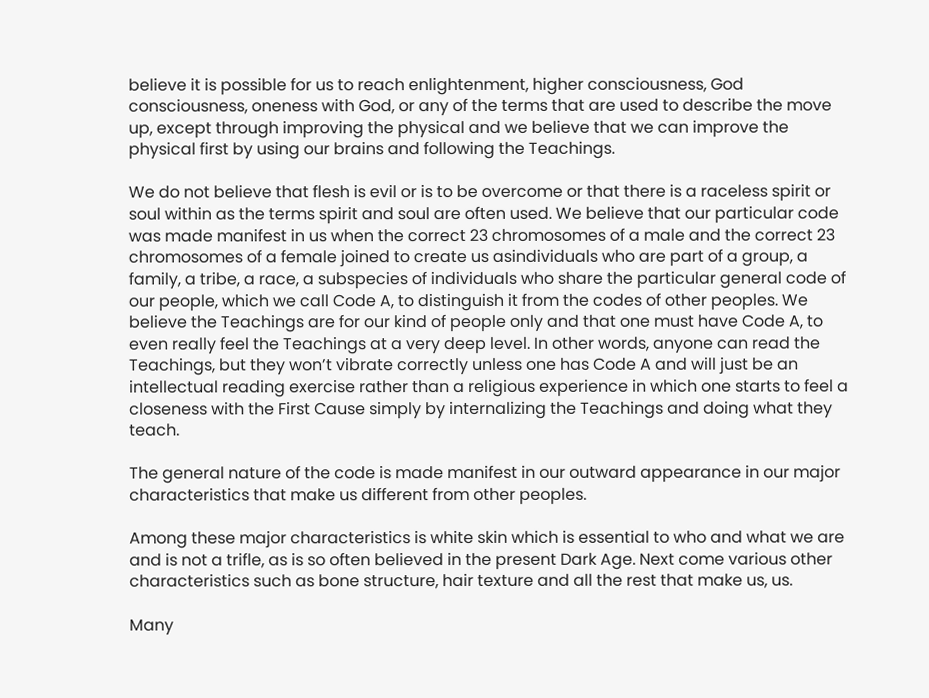believe it is possible for us to reach enlightenment, higher consciousness, God consciousness, oneness with God, or any of the terms that are used to describe the move up, except through improving the physical and we believe that we can improve the physical first by using our brains and following the Teachings.

We do not believe that flesh is evil or is to be overcome or that there is a raceless spirit or soul within as the terms spirit and soul are often used. We believe that our particular code was made manifest in us when the correct 23 chromosomes of a male and the correct 23 chromosomes of a female joined to create us asindividuals who are part of a group, a family, a tribe, a race, a subspecies of individuals who share the particular general code of our people, which we call Code A, to distinguish it from the codes of other peoples. We believe the Teachings are for our kind of people only and that one must have Code A, to even really feel the Teachings at a very deep level. In other words, anyone can read the Teachings, but they won’t vibrate correctly unless one has Code A and will just be an intellectual reading exercise rather than a religious experience in which one starts to feel a closeness with the First Cause simply by internalizing the Teachings and doing what they teach.

The general nature of the code is made manifest in our outward appearance in our major characteristics that make us different from other peoples.

Among these major characteristics is white skin which is essential to who and what we are and is not a trifle, as is so often believed in the present Dark Age. Next come various other characteristics such as bone structure, hair texture and all the rest that make us, us.

Many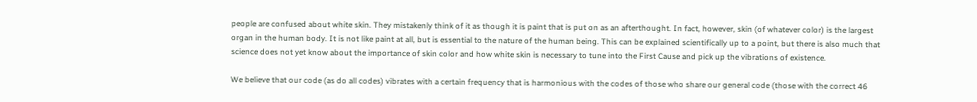people are confused about white skin. They mistakenly think of it as though it is paint that is put on as an afterthought. In fact, however, skin (of whatever color) is the largest organ in the human body. It is not like paint at all, but is essential to the nature of the human being. This can be explained scientifically up to a point, but there is also much that science does not yet know about the importance of skin color and how white skin is necessary to tune into the First Cause and pick up the vibrations of existence.

We believe that our code (as do all codes) vibrates with a certain frequency that is harmonious with the codes of those who share our general code (those with the correct 46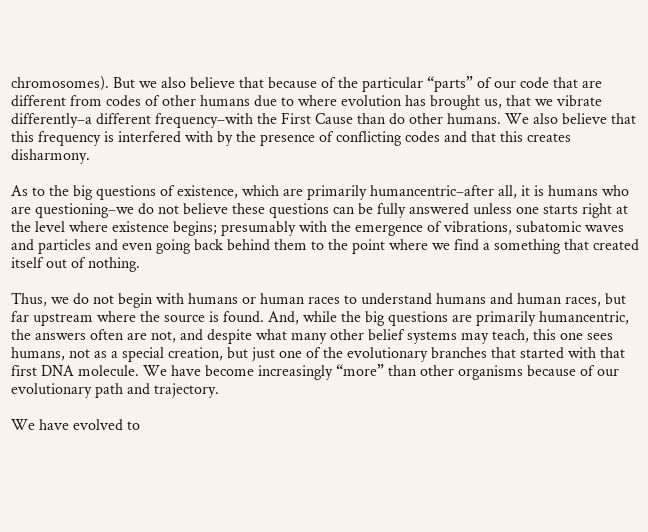chromosomes). But we also believe that because of the particular “parts” of our code that are different from codes of other humans due to where evolution has brought us, that we vibrate differently–a different frequency–with the First Cause than do other humans. We also believe that this frequency is interfered with by the presence of conflicting codes and that this creates disharmony.

As to the big questions of existence, which are primarily humancentric–after all, it is humans who are questioning–we do not believe these questions can be fully answered unless one starts right at the level where existence begins; presumably with the emergence of vibrations, subatomic waves and particles and even going back behind them to the point where we find a something that created itself out of nothing.

Thus, we do not begin with humans or human races to understand humans and human races, but far upstream where the source is found. And, while the big questions are primarily humancentric, the answers often are not, and despite what many other belief systems may teach, this one sees humans, not as a special creation, but just one of the evolutionary branches that started with that first DNA molecule. We have become increasingly “more” than other organisms because of our evolutionary path and trajectory.

We have evolved to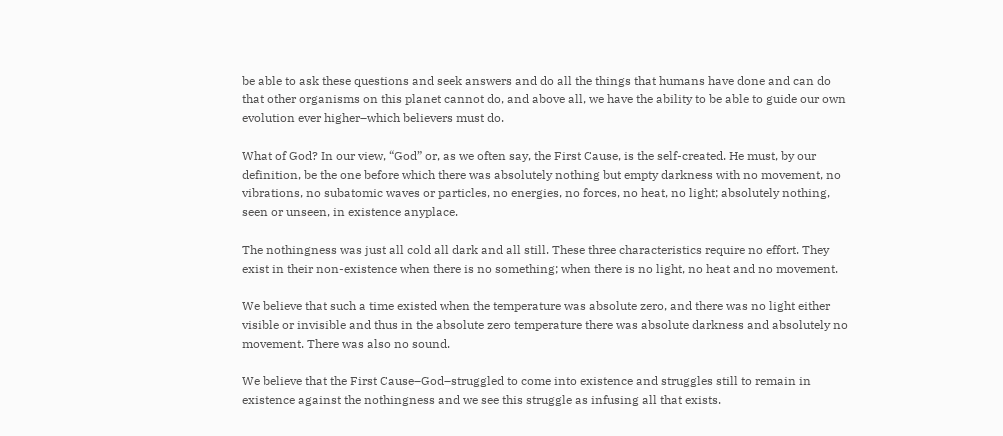be able to ask these questions and seek answers and do all the things that humans have done and can do that other organisms on this planet cannot do, and above all, we have the ability to be able to guide our own evolution ever higher–which believers must do.

What of God? In our view, “God” or, as we often say, the First Cause, is the self-created. He must, by our definition, be the one before which there was absolutely nothing but empty darkness with no movement, no vibrations, no subatomic waves or particles, no energies, no forces, no heat, no light; absolutely nothing, seen or unseen, in existence anyplace.

The nothingness was just all cold all dark and all still. These three characteristics require no effort. They exist in their non-existence when there is no something; when there is no light, no heat and no movement.

We believe that such a time existed when the temperature was absolute zero, and there was no light either visible or invisible and thus in the absolute zero temperature there was absolute darkness and absolutely no movement. There was also no sound.

We believe that the First Cause–God–struggled to come into existence and struggles still to remain in existence against the nothingness and we see this struggle as infusing all that exists.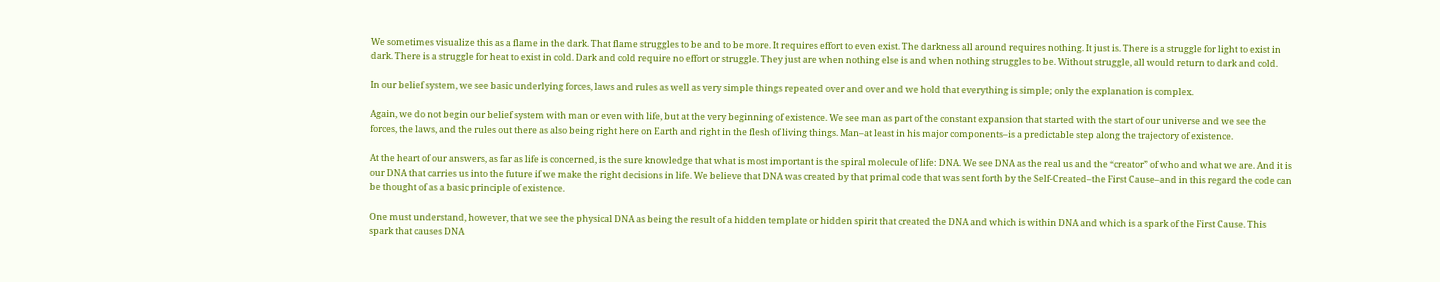We sometimes visualize this as a flame in the dark. That flame struggles to be and to be more. It requires effort to even exist. The darkness all around requires nothing. It just is. There is a struggle for light to exist in dark. There is a struggle for heat to exist in cold. Dark and cold require no effort or struggle. They just are when nothing else is and when nothing struggles to be. Without struggle, all would return to dark and cold.

In our belief system, we see basic underlying forces, laws and rules as well as very simple things repeated over and over and we hold that everything is simple; only the explanation is complex.

Again, we do not begin our belief system with man or even with life, but at the very beginning of existence. We see man as part of the constant expansion that started with the start of our universe and we see the forces, the laws, and the rules out there as also being right here on Earth and right in the flesh of living things. Man–at least in his major components–is a predictable step along the trajectory of existence.

At the heart of our answers, as far as life is concerned, is the sure knowledge that what is most important is the spiral molecule of life: DNA. We see DNA as the real us and the “creator” of who and what we are. And it is our DNA that carries us into the future if we make the right decisions in life. We believe that DNA was created by that primal code that was sent forth by the Self-Created–the First Cause–and in this regard the code can be thought of as a basic principle of existence.

One must understand, however, that we see the physical DNA as being the result of a hidden template or hidden spirit that created the DNA and which is within DNA and which is a spark of the First Cause. This spark that causes DNA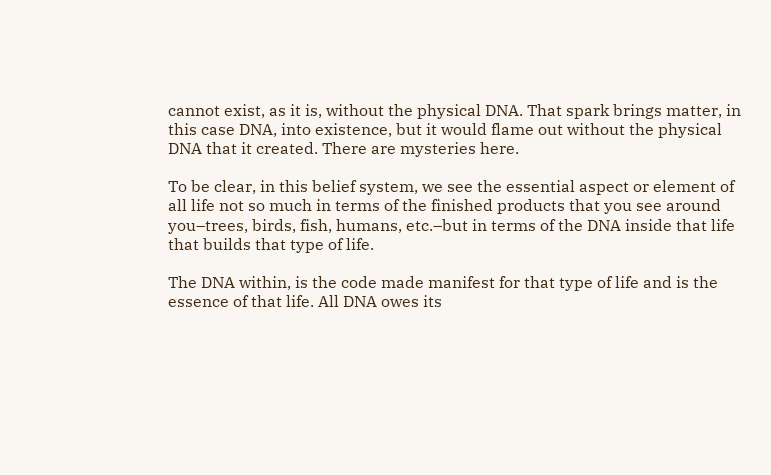cannot exist, as it is, without the physical DNA. That spark brings matter, in this case DNA, into existence, but it would flame out without the physical DNA that it created. There are mysteries here.

To be clear, in this belief system, we see the essential aspect or element of all life not so much in terms of the finished products that you see around you–trees, birds, fish, humans, etc.–but in terms of the DNA inside that life that builds that type of life.

The DNA within, is the code made manifest for that type of life and is the essence of that life. All DNA owes its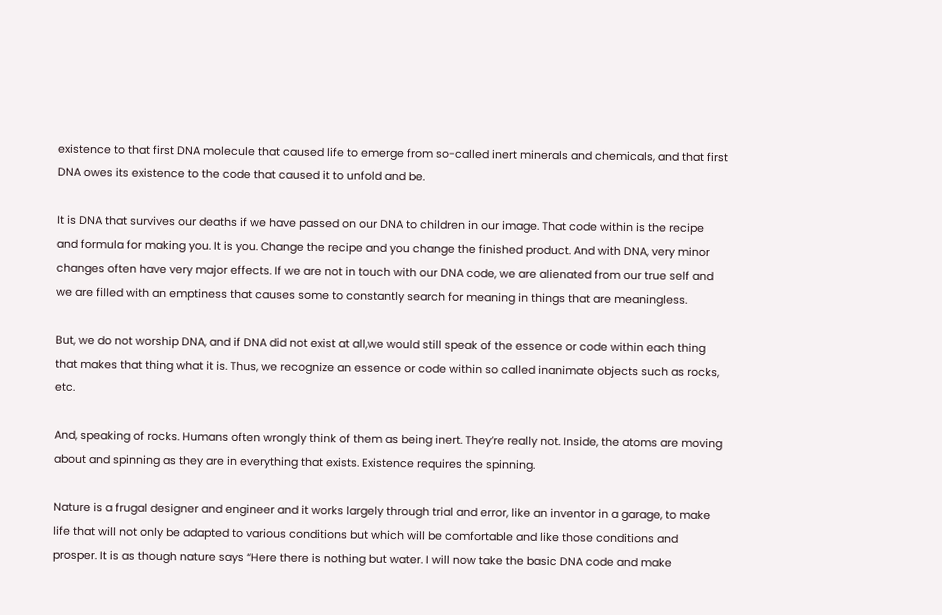existence to that first DNA molecule that caused life to emerge from so-called inert minerals and chemicals, and that first DNA owes its existence to the code that caused it to unfold and be.

It is DNA that survives our deaths if we have passed on our DNA to children in our image. That code within is the recipe and formula for making you. It is you. Change the recipe and you change the finished product. And with DNA, very minor changes often have very major effects. If we are not in touch with our DNA code, we are alienated from our true self and we are filled with an emptiness that causes some to constantly search for meaning in things that are meaningless.

But, we do not worship DNA, and if DNA did not exist at all,we would still speak of the essence or code within each thing that makes that thing what it is. Thus, we recognize an essence or code within so called inanimate objects such as rocks, etc.

And, speaking of rocks. Humans often wrongly think of them as being inert. They’re really not. Inside, the atoms are moving about and spinning as they are in everything that exists. Existence requires the spinning.

Nature is a frugal designer and engineer and it works largely through trial and error, like an inventor in a garage, to make life that will not only be adapted to various conditions but which will be comfortable and like those conditions and prosper. It is as though nature says “Here there is nothing but water. I will now take the basic DNA code and make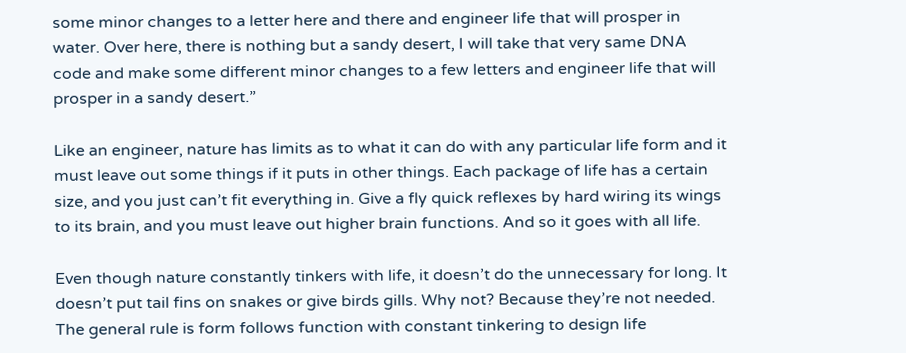some minor changes to a letter here and there and engineer life that will prosper in water. Over here, there is nothing but a sandy desert, I will take that very same DNA code and make some different minor changes to a few letters and engineer life that will prosper in a sandy desert.”

Like an engineer, nature has limits as to what it can do with any particular life form and it must leave out some things if it puts in other things. Each package of life has a certain size, and you just can’t fit everything in. Give a fly quick reflexes by hard wiring its wings to its brain, and you must leave out higher brain functions. And so it goes with all life.

Even though nature constantly tinkers with life, it doesn’t do the unnecessary for long. It doesn’t put tail fins on snakes or give birds gills. Why not? Because they’re not needed. The general rule is form follows function with constant tinkering to design life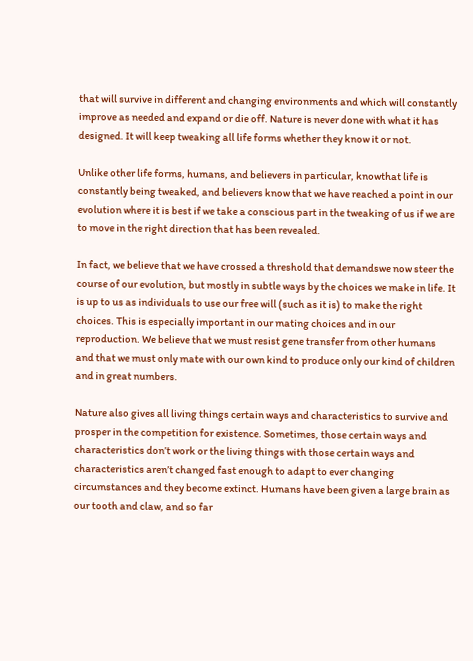that will survive in different and changing environments and which will constantly improve as needed and expand or die off. Nature is never done with what it has designed. It will keep tweaking all life forms whether they know it or not.

Unlike other life forms, humans, and believers in particular, knowthat life is constantly being tweaked, and believers know that we have reached a point in our evolution where it is best if we take a conscious part in the tweaking of us if we are to move in the right direction that has been revealed.

In fact, we believe that we have crossed a threshold that demandswe now steer the course of our evolution, but mostly in subtle ways by the choices we make in life. It is up to us as individuals to use our free will (such as it is) to make the right choices. This is especially important in our mating choices and in our reproduction. We believe that we must resist gene transfer from other humans and that we must only mate with our own kind to produce only our kind of children and in great numbers.

Nature also gives all living things certain ways and characteristics to survive and prosper in the competition for existence. Sometimes, those certain ways and characteristics don’t work or the living things with those certain ways and characteristics aren’t changed fast enough to adapt to ever changing circumstances and they become extinct. Humans have been given a large brain as our tooth and claw, and so far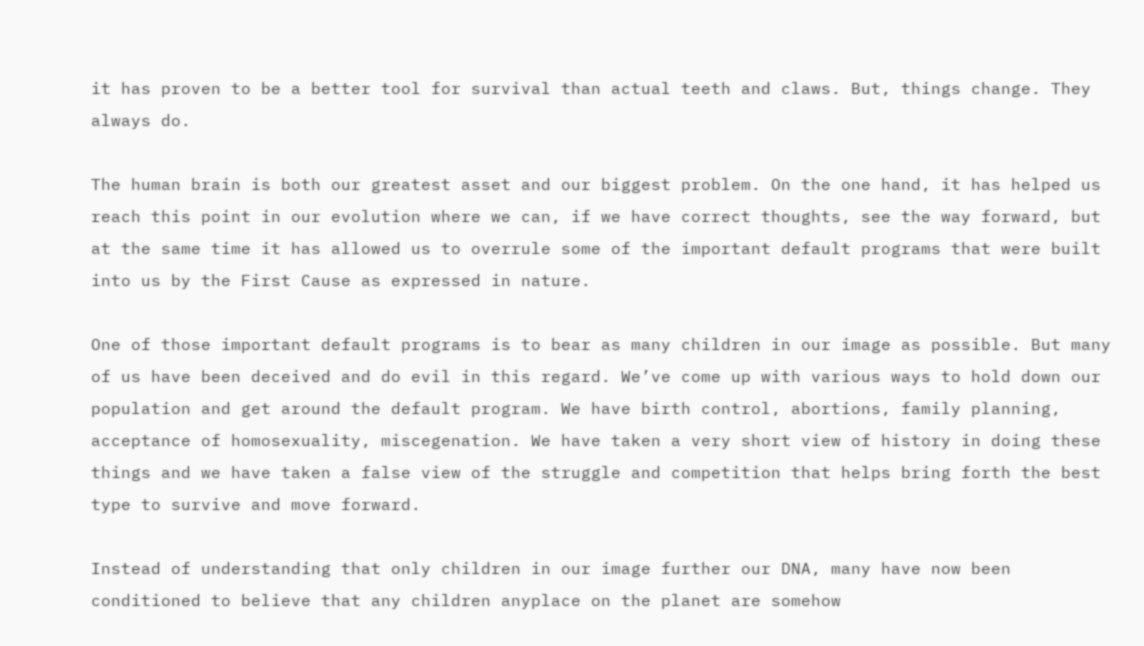it has proven to be a better tool for survival than actual teeth and claws. But, things change. They always do.

The human brain is both our greatest asset and our biggest problem. On the one hand, it has helped us reach this point in our evolution where we can, if we have correct thoughts, see the way forward, but at the same time it has allowed us to overrule some of the important default programs that were built into us by the First Cause as expressed in nature.

One of those important default programs is to bear as many children in our image as possible. But many of us have been deceived and do evil in this regard. We’ve come up with various ways to hold down our population and get around the default program. We have birth control, abortions, family planning, acceptance of homosexuality, miscegenation. We have taken a very short view of history in doing these things and we have taken a false view of the struggle and competition that helps bring forth the best type to survive and move forward.

Instead of understanding that only children in our image further our DNA, many have now been conditioned to believe that any children anyplace on the planet are somehow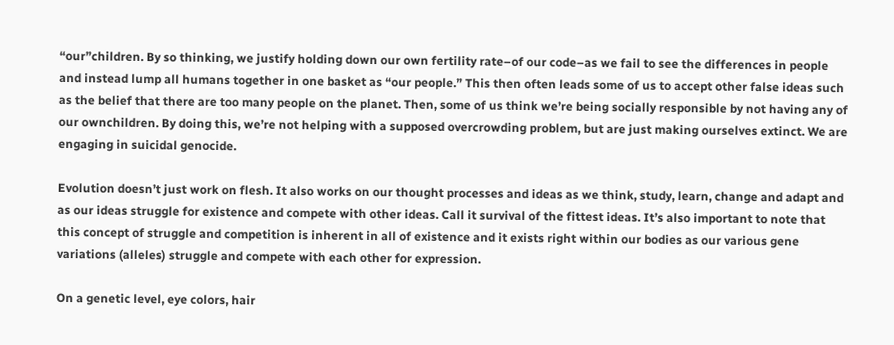“our”children. By so thinking, we justify holding down our own fertility rate–of our code–as we fail to see the differences in people and instead lump all humans together in one basket as “our people.” This then often leads some of us to accept other false ideas such as the belief that there are too many people on the planet. Then, some of us think we’re being socially responsible by not having any of our ownchildren. By doing this, we’re not helping with a supposed overcrowding problem, but are just making ourselves extinct. We are engaging in suicidal genocide.

Evolution doesn’t just work on flesh. It also works on our thought processes and ideas as we think, study, learn, change and adapt and as our ideas struggle for existence and compete with other ideas. Call it survival of the fittest ideas. It’s also important to note that this concept of struggle and competition is inherent in all of existence and it exists right within our bodies as our various gene variations (alleles) struggle and compete with each other for expression.

On a genetic level, eye colors, hair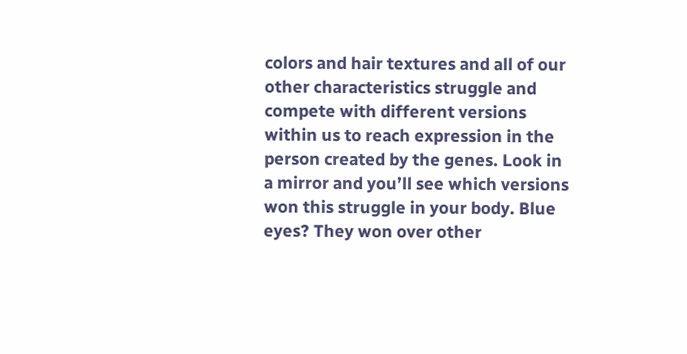colors and hair textures and all of our other characteristics struggle and compete with different versions within us to reach expression in the person created by the genes. Look in a mirror and you’ll see which versions won this struggle in your body. Blue eyes? They won over other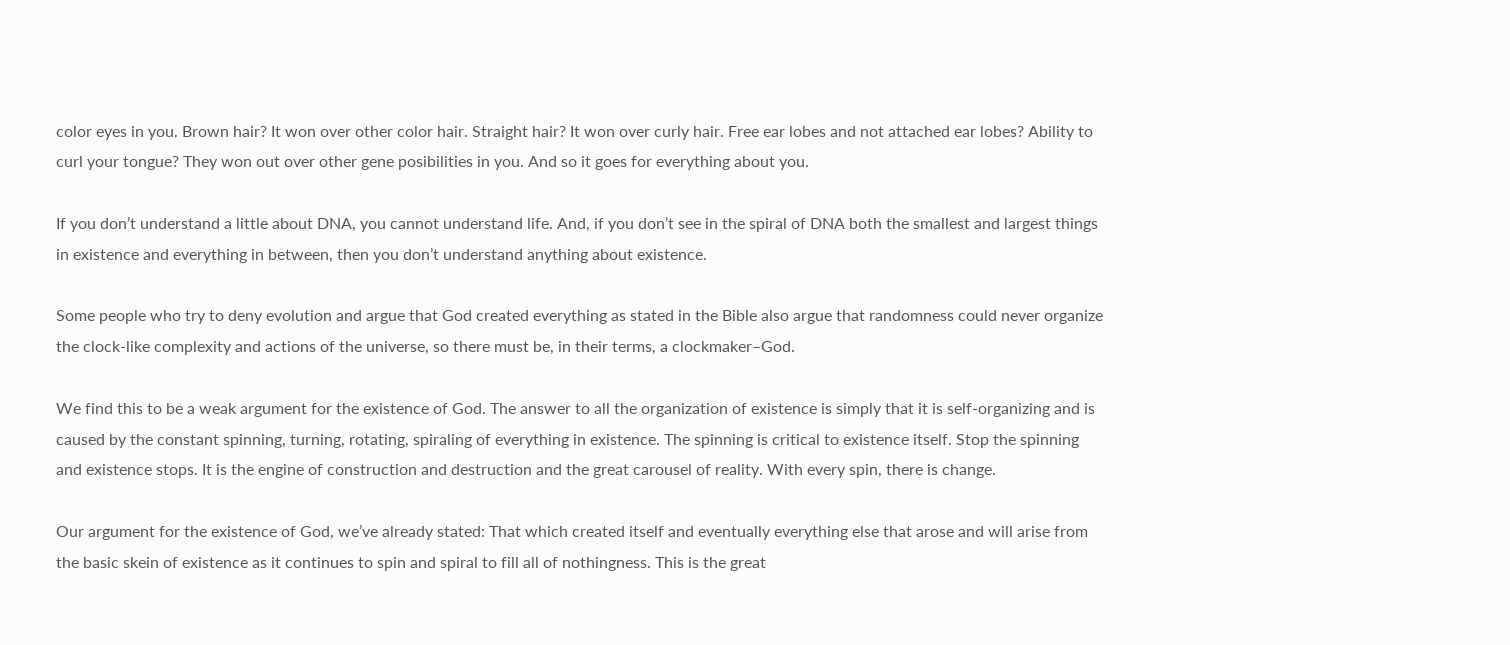color eyes in you. Brown hair? It won over other color hair. Straight hair? It won over curly hair. Free ear lobes and not attached ear lobes? Ability to curl your tongue? They won out over other gene posibilities in you. And so it goes for everything about you.

If you don’t understand a little about DNA, you cannot understand life. And, if you don’t see in the spiral of DNA both the smallest and largest things in existence and everything in between, then you don’t understand anything about existence.

Some people who try to deny evolution and argue that God created everything as stated in the Bible also argue that randomness could never organize the clock-like complexity and actions of the universe, so there must be, in their terms, a clockmaker–God.

We find this to be a weak argument for the existence of God. The answer to all the organization of existence is simply that it is self-organizing and is caused by the constant spinning, turning, rotating, spiraling of everything in existence. The spinning is critical to existence itself. Stop the spinning and existence stops. It is the engine of construction and destruction and the great carousel of reality. With every spin, there is change.

Our argument for the existence of God, we’ve already stated: That which created itself and eventually everything else that arose and will arise from the basic skein of existence as it continues to spin and spiral to fill all of nothingness. This is the great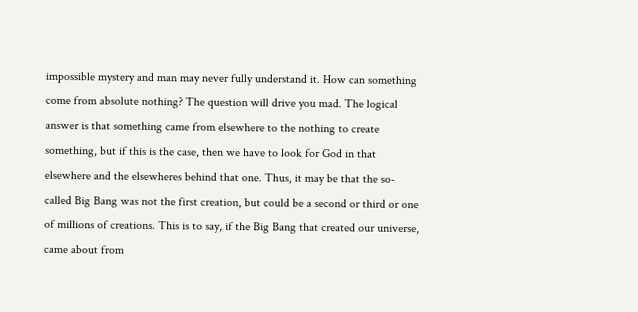impossible mystery and man may never fully understand it. How can something come from absolute nothing? The question will drive you mad. The logical answer is that something came from elsewhere to the nothing to create something, but if this is the case, then we have to look for God in that elsewhere and the elsewheres behind that one. Thus, it may be that the so-called Big Bang was not the first creation, but could be a second or third or one of millions of creations. This is to say, if the Big Bang that created our universe, came about from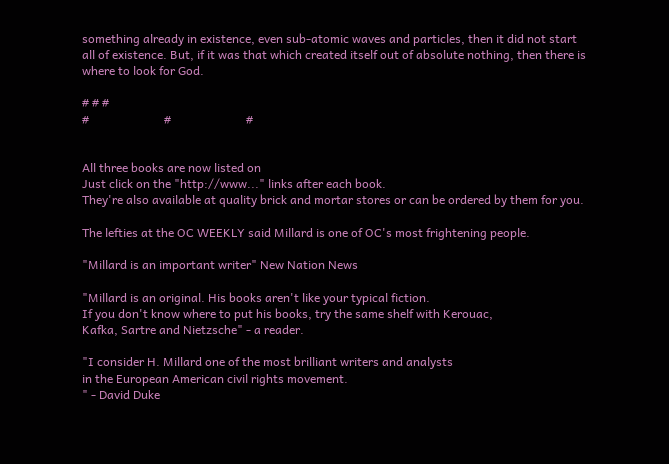something already in existence, even sub-atomic waves and particles, then it did not start all of existence. But, if it was that which created itself out of absolute nothing, then there is where to look for God.

# # #
#                         #                         #


All three books are now listed on
Just click on the "http://www..." links after each book.
They're also available at quality brick and mortar stores or can be ordered by them for you.

The lefties at the OC WEEKLY said Millard is one of OC's most frightening people.

"Millard is an important writer" New Nation News

"Millard is an original. His books aren't like your typical fiction.
If you don't know where to put his books, try the same shelf with Kerouac,
Kafka, Sartre and Nietzsche" - a reader.

"I consider H. Millard one of the most brilliant writers and analysts
in the European American civil rights movement.
" - David Duke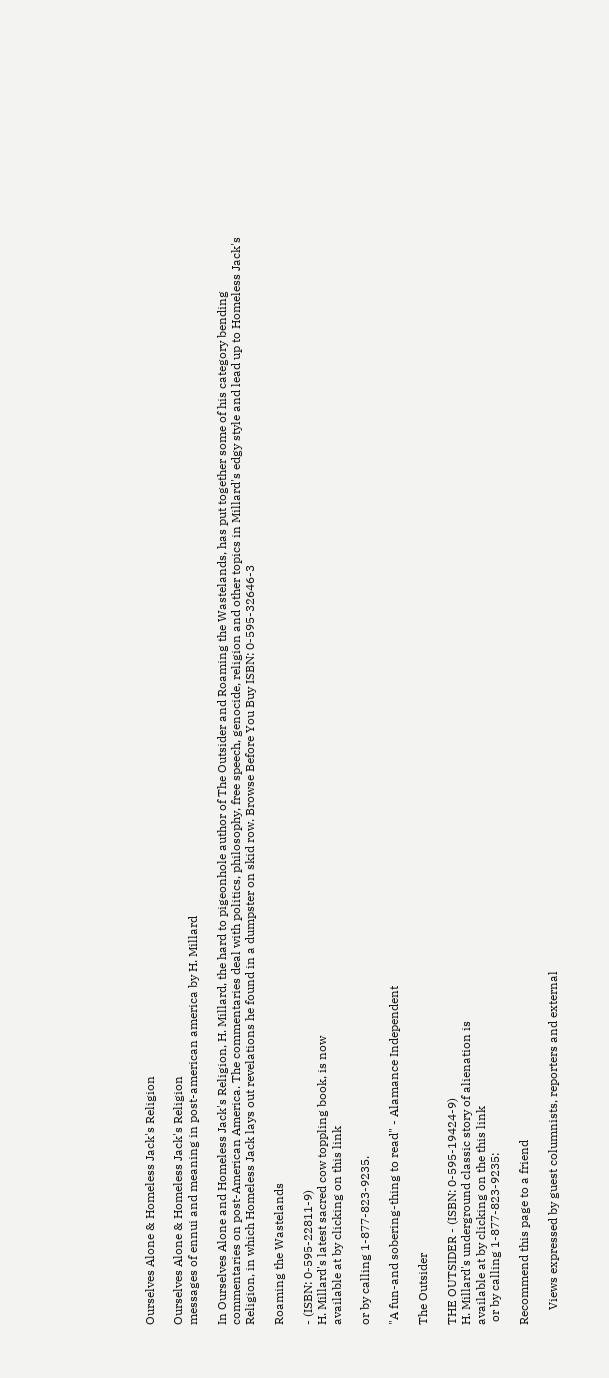Ourselves Alone & Homeless Jack's Religion

Ourselves Alone & Homeless Jack's Religion
messages of ennui and meaning in post-american america by H. Millard

In Ourselves Alone and Homeless Jack's Religion, H. Millard, the hard to pigeonhole author of The Outsider and Roaming the Wastelands, has put together some of his category bending commentaries on post-American America. The commentaries deal with politics, philosophy, free speech, genocide, religion and other topics in Millard's edgy style and lead up to Homeless Jack's Religion, in which Homeless Jack lays out revelations he found in a dumpster on skid row. Browse Before You Buy ISBN: 0-595-32646-3

Roaming the Wastelands

- (ISBN: 0-595-22811-9)
H. Millard's latest sacred cow toppling book, is now
available at by clicking on this link

or by calling 1-877-823-9235.

"A fun-and sobering-thing to read" - Alamance Independent

The Outsider

THE OUTSIDER - (ISBN: 0-595-19424-9)
H. Millard's underground classic story of alienation is
available at by clicking on the this link
 or by calling 1-877-823-9235:

Recommend this page to a friend

     Views expressed by guest columnists, reporters and external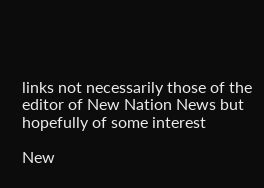links not necessarily those of the editor of New Nation News but hopefully of some interest

New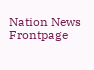Nation News Frontpage